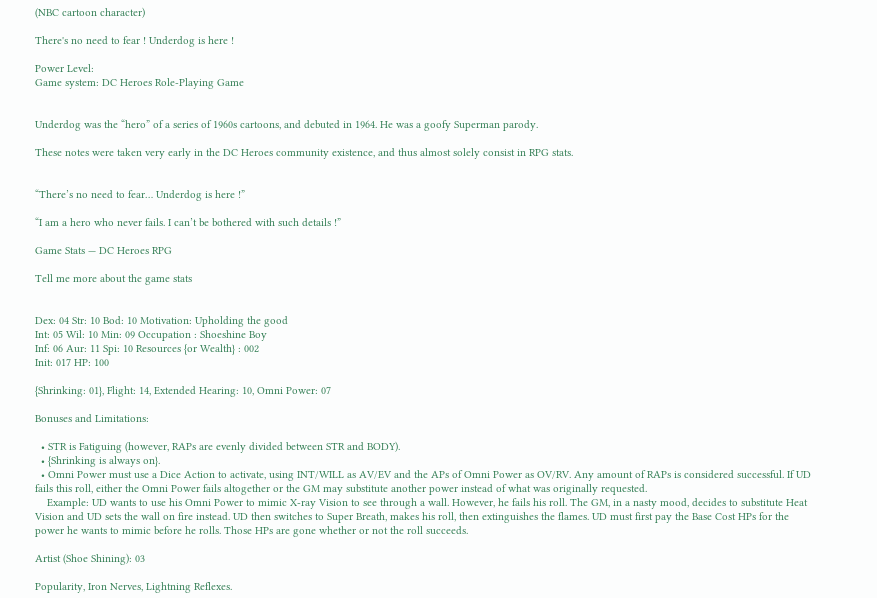(NBC cartoon character)

There's no need to fear ! Underdog is here !

Power Level:
Game system: DC Heroes Role-Playing Game


Underdog was the “hero” of a series of 1960s cartoons, and debuted in 1964. He was a goofy Superman parody.

These notes were taken very early in the DC Heroes community existence, and thus almost solely consist in RPG stats.


“There’s no need to fear… Underdog is here !”

“I am a hero who never fails. I can’t be bothered with such details !”

Game Stats — DC Heroes RPG

Tell me more about the game stats


Dex: 04 Str: 10 Bod: 10 Motivation: Upholding the good
Int: 05 Wil: 10 Min: 09 Occupation : Shoeshine Boy
Inf: 06 Aur: 11 Spi: 10 Resources {or Wealth} : 002
Init: 017 HP: 100

{Shrinking: 01}, Flight: 14, Extended Hearing: 10, Omni Power: 07

Bonuses and Limitations:

  • STR is Fatiguing (however, RAPs are evenly divided between STR and BODY).
  • {Shrinking is always on}.
  • Omni Power must use a Dice Action to activate, using INT/WILL as AV/EV and the APs of Omni Power as OV/RV. Any amount of RAPs is considered successful. If UD fails this roll, either the Omni Power fails altogether or the GM may substitute another power instead of what was originally requested.
    Example: UD wants to use his Omni Power to mimic X-ray Vision to see through a wall. However, he fails his roll. The GM, in a nasty mood, decides to substitute Heat Vision and UD sets the wall on fire instead. UD then switches to Super Breath, makes his roll, then extinguishes the flames. UD must first pay the Base Cost HPs for the power he wants to mimic before he rolls. Those HPs are gone whether or not the roll succeeds.

Artist (Shoe Shining): 03

Popularity, Iron Nerves, Lightning Reflexes.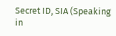Secret ID, SIA (Speaking in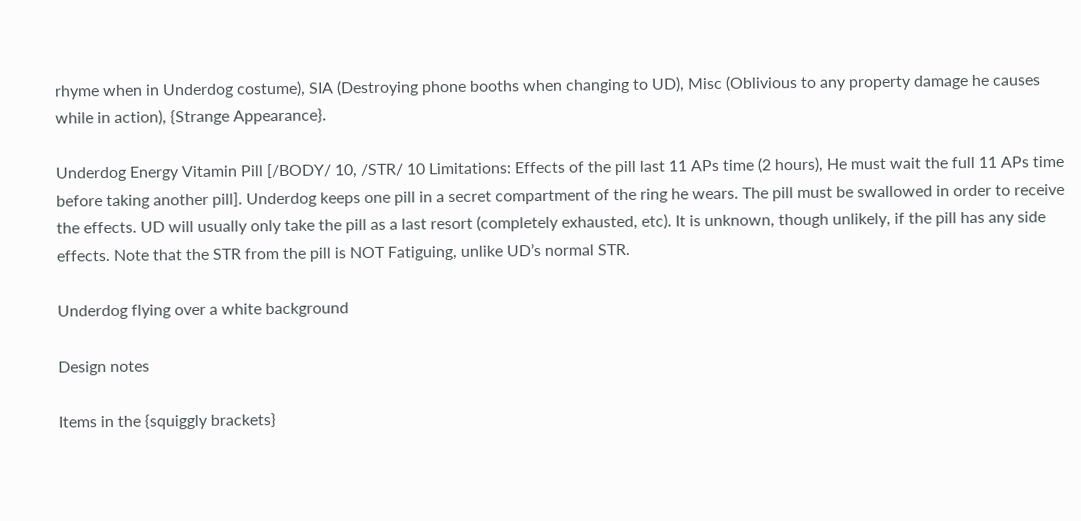rhyme when in Underdog costume), SIA (Destroying phone booths when changing to UD), Misc (Oblivious to any property damage he causes while in action), {Strange Appearance}.

Underdog Energy Vitamin Pill [/BODY/ 10, /STR/ 10 Limitations: Effects of the pill last 11 APs time (2 hours), He must wait the full 11 APs time before taking another pill]. Underdog keeps one pill in a secret compartment of the ring he wears. The pill must be swallowed in order to receive the effects. UD will usually only take the pill as a last resort (completely exhausted, etc). It is unknown, though unlikely, if the pill has any side effects. Note that the STR from the pill is NOT Fatiguing, unlike UD’s normal STR.

Underdog flying over a white background

Design notes

Items in the {squiggly brackets}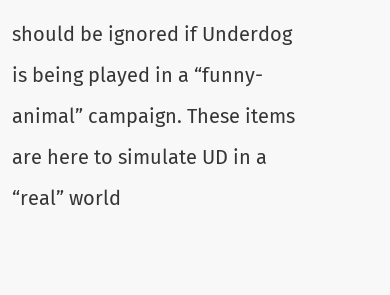should be ignored if Underdog is being played in a “funny-animal” campaign. These items are here to simulate UD in a “real” world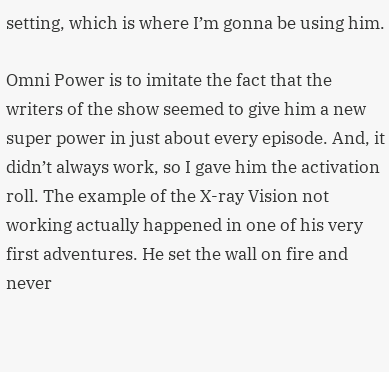setting, which is where I’m gonna be using him.

Omni Power is to imitate the fact that the writers of the show seemed to give him a new super power in just about every episode. And, it didn’t always work, so I gave him the activation roll. The example of the X-ray Vision not working actually happened in one of his very first adventures. He set the wall on fire and never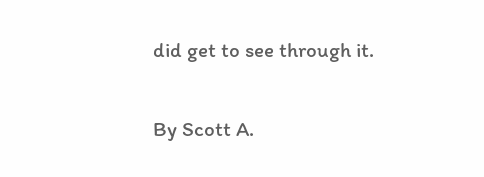did get to see through it.

By Scott A.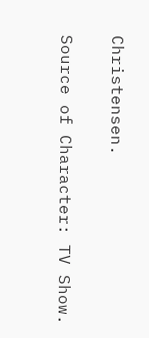Christensen.

Source of Character: TV Show.